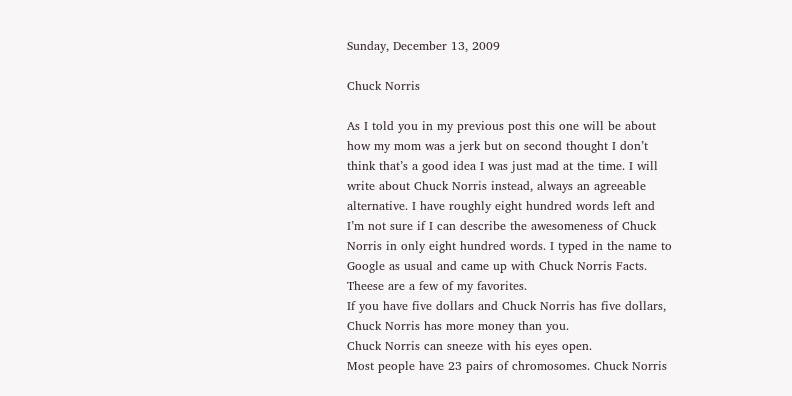Sunday, December 13, 2009

Chuck Norris

As I told you in my previous post this one will be about how my mom was a jerk but on second thought I don’t think that’s a good idea I was just mad at the time. I will write about Chuck Norris instead, always an agreeable alternative. I have roughly eight hundred words left and I’m not sure if I can describe the awesomeness of Chuck Norris in only eight hundred words. I typed in the name to Google as usual and came up with Chuck Norris Facts. Theese are a few of my favorites.
If you have five dollars and Chuck Norris has five dollars, Chuck Norris has more money than you.
Chuck Norris can sneeze with his eyes open.
Most people have 23 pairs of chromosomes. Chuck Norris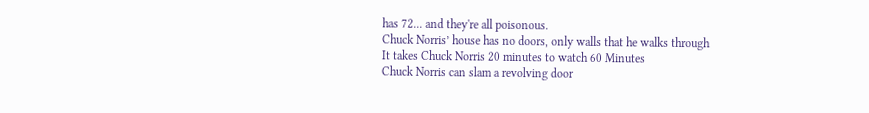has 72... and they're all poisonous.
Chuck Norris’ house has no doors, only walls that he walks through
It takes Chuck Norris 20 minutes to watch 60 Minutes
Chuck Norris can slam a revolving door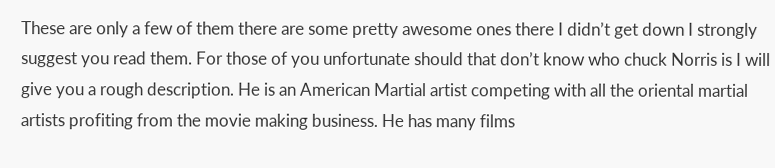These are only a few of them there are some pretty awesome ones there I didn’t get down I strongly suggest you read them. For those of you unfortunate should that don’t know who chuck Norris is I will give you a rough description. He is an American Martial artist competing with all the oriental martial artists profiting from the movie making business. He has many films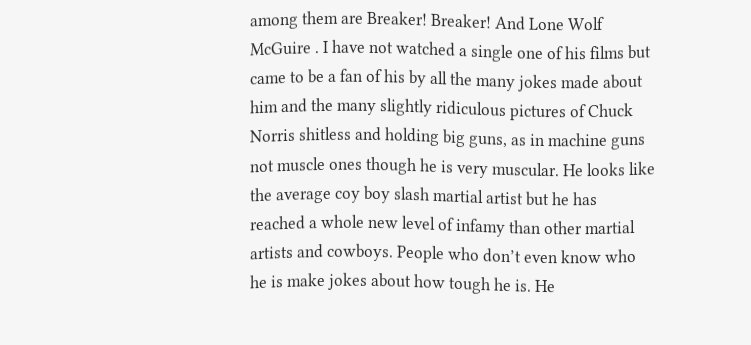among them are Breaker! Breaker! And Lone Wolf McGuire . I have not watched a single one of his films but came to be a fan of his by all the many jokes made about him and the many slightly ridiculous pictures of Chuck Norris shitless and holding big guns, as in machine guns not muscle ones though he is very muscular. He looks like the average coy boy slash martial artist but he has reached a whole new level of infamy than other martial artists and cowboys. People who don’t even know who he is make jokes about how tough he is. He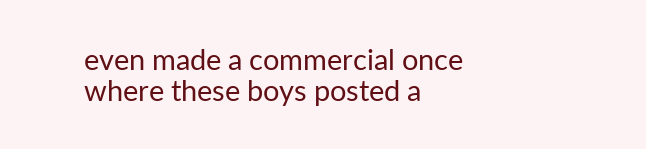even made a commercial once where these boys posted a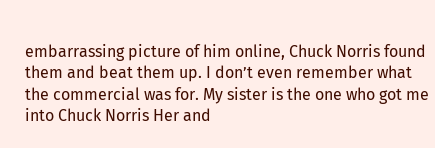embarrassing picture of him online, Chuck Norris found them and beat them up. I don’t even remember what the commercial was for. My sister is the one who got me into Chuck Norris Her and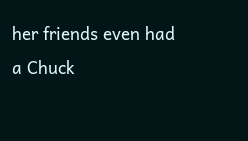her friends even had a Chuck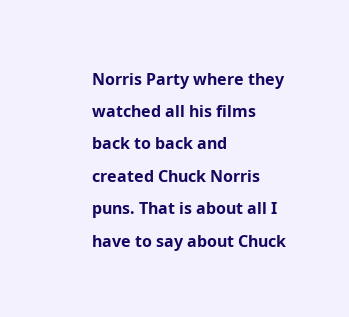Norris Party where they watched all his films back to back and created Chuck Norris puns. That is about all I have to say about Chuck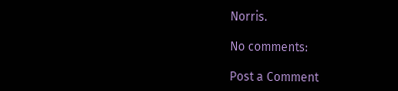Norris.

No comments:

Post a Comment